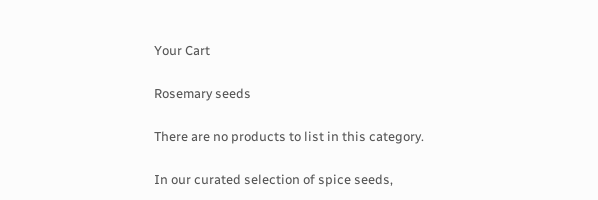Your Cart

Rosemary seeds

There are no products to list in this category.

In our curated selection of spice seeds,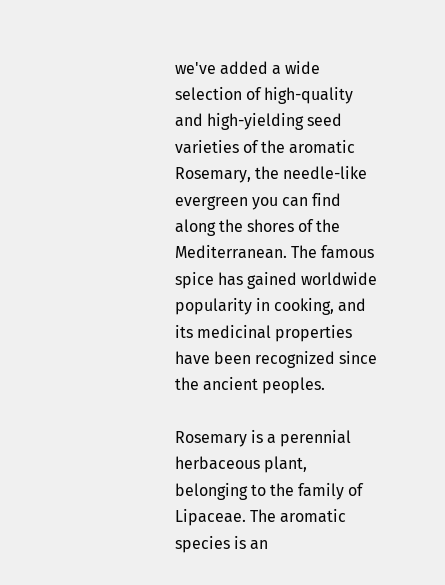we've added a wide selection of high-quality and high-yielding seed varieties of the aromatic Rosemary, the needle-like evergreen you can find along the shores of the Mediterranean. The famous spice has gained worldwide popularity in cooking, and its medicinal properties have been recognized since the ancient peoples.

Rosemary is a perennial herbaceous plant, belonging to the family of Lipaceae. The aromatic species is an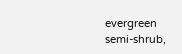evergreen semi-shrub,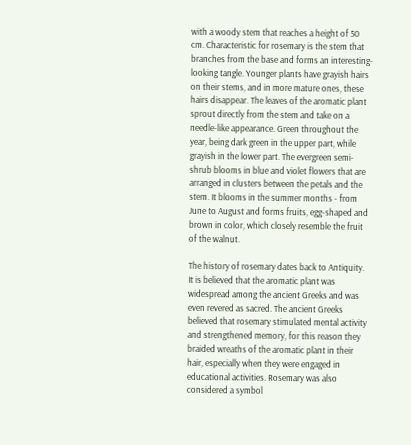with a woody stem that reaches a height of 50 cm. Characteristic for rosemary is the stem that branches from the base and forms an interesting-looking tangle. Younger plants have grayish hairs on their stems, and in more mature ones, these hairs disappear. The leaves of the aromatic plant sprout directly from the stem and take on a needle-like appearance. Green throughout the year, being dark green in the upper part, while grayish in the lower part. The evergreen semi-shrub blooms in blue and violet flowers that are arranged in clusters between the petals and the stem. It blooms in the summer months - from June to August and forms fruits, egg-shaped and brown in color, which closely resemble the fruit of the walnut.

The history of rosemary dates back to Antiquity. It is believed that the aromatic plant was widespread among the ancient Greeks and was even revered as sacred. The ancient Greeks believed that rosemary stimulated mental activity and strengthened memory, for this reason they braided wreaths of the aromatic plant in their hair, especially when they were engaged in educational activities. Rosemary was also considered a symbol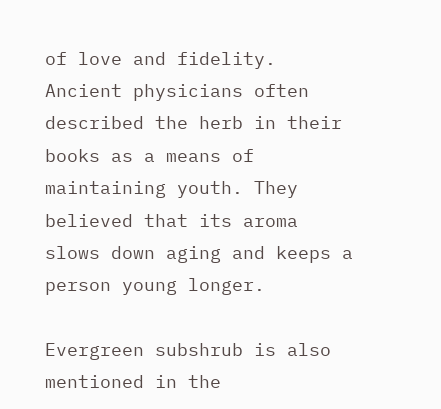of love and fidelity. Ancient physicians often described the herb in their books as a means of maintaining youth. They believed that its aroma slows down aging and keeps a person young longer.

Evergreen subshrub is also mentioned in the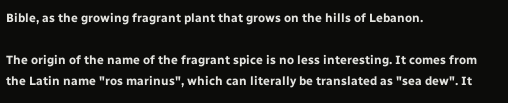Bible, as the growing fragrant plant that grows on the hills of Lebanon.

The origin of the name of the fragrant spice is no less interesting. It comes from the Latin name "ros marinus", which can literally be translated as "sea dew". It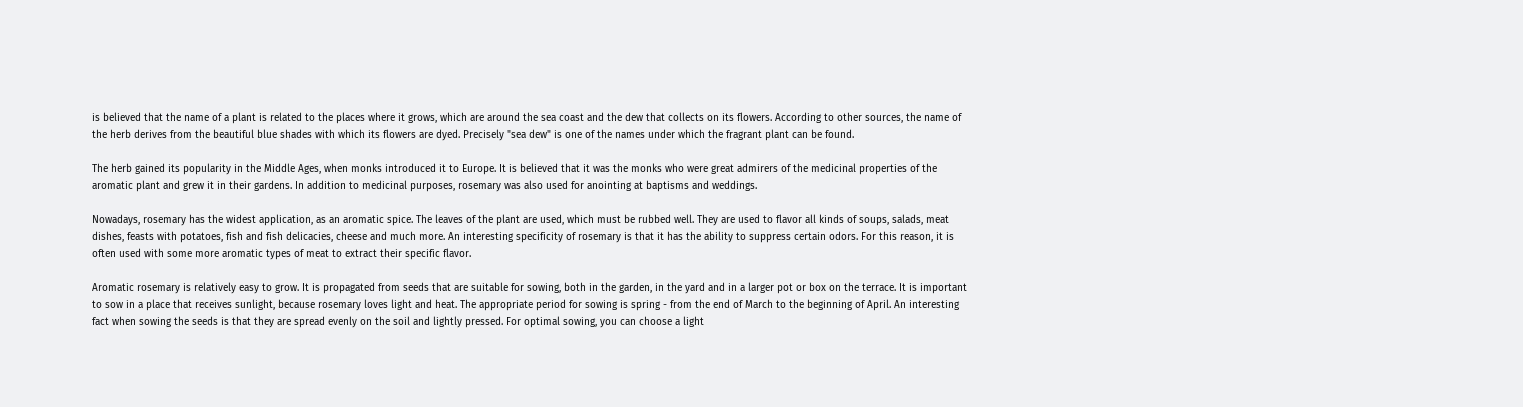is believed that the name of a plant is related to the places where it grows, which are around the sea coast and the dew that collects on its flowers. According to other sources, the name of the herb derives from the beautiful blue shades with which its flowers are dyed. Precisely "sea dew" is one of the names under which the fragrant plant can be found.

The herb gained its popularity in the Middle Ages, when monks introduced it to Europe. It is believed that it was the monks who were great admirers of the medicinal properties of the aromatic plant and grew it in their gardens. In addition to medicinal purposes, rosemary was also used for anointing at baptisms and weddings.

Nowadays, rosemary has the widest application, as an aromatic spice. The leaves of the plant are used, which must be rubbed well. They are used to flavor all kinds of soups, salads, meat dishes, feasts with potatoes, fish and fish delicacies, cheese and much more. An interesting specificity of rosemary is that it has the ability to suppress certain odors. For this reason, it is often used with some more aromatic types of meat to extract their specific flavor.

Aromatic rosemary is relatively easy to grow. It is propagated from seeds that are suitable for sowing, both in the garden, in the yard and in a larger pot or box on the terrace. It is important to sow in a place that receives sunlight, because rosemary loves light and heat. The appropriate period for sowing is spring - from the end of March to the beginning of April. An interesting fact when sowing the seeds is that they are spread evenly on the soil and lightly pressed. For optimal sowing, you can choose a light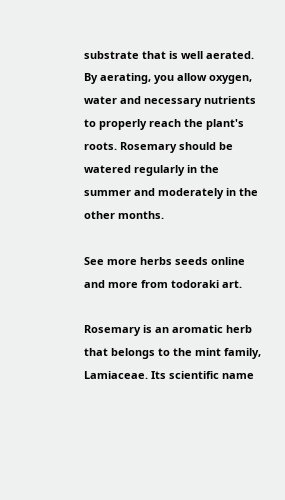substrate that is well aerated. By aerating, you allow oxygen, water and necessary nutrients to properly reach the plant's roots. Rosemary should be watered regularly in the summer and moderately in the other months.

See more herbs seeds online and more from todoraki art.

Rosemary is an aromatic herb that belongs to the mint family, Lamiaceae. Its scientific name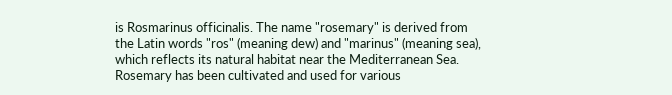is Rosmarinus officinalis. The name "rosemary" is derived from the Latin words "ros" (meaning dew) and "marinus" (meaning sea), which reflects its natural habitat near the Mediterranean Sea. Rosemary has been cultivated and used for various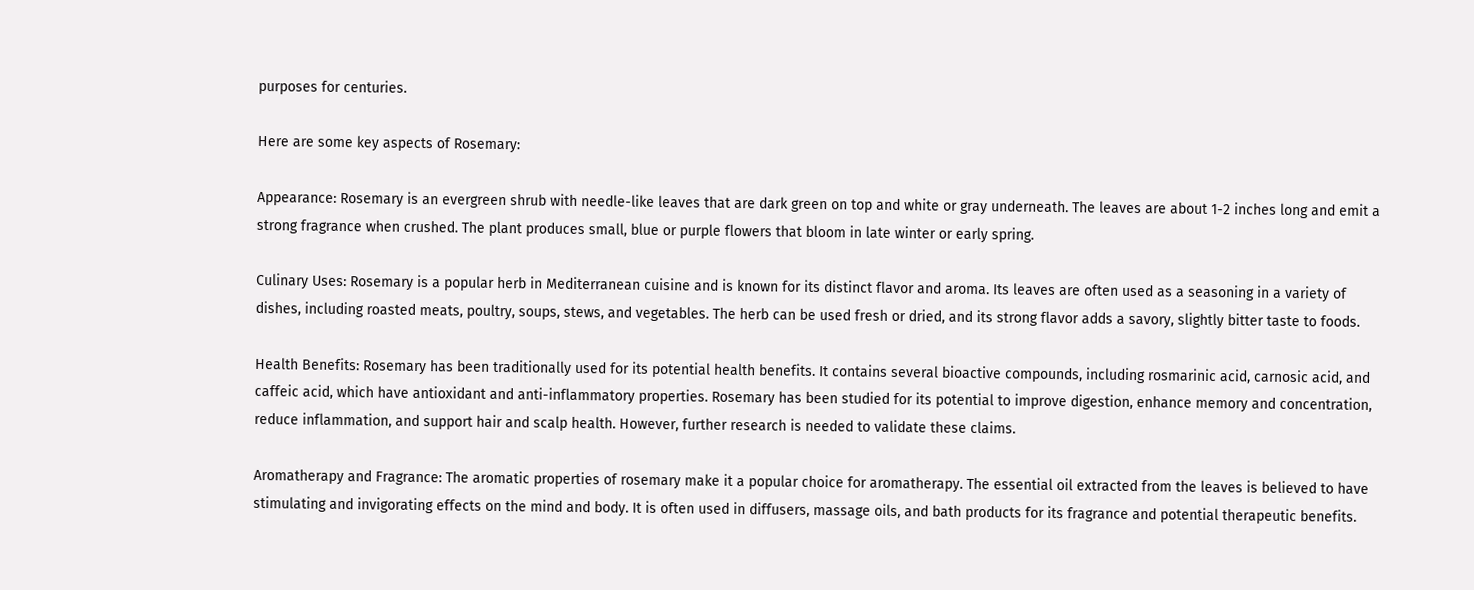purposes for centuries.

Here are some key aspects of Rosemary:

Appearance: Rosemary is an evergreen shrub with needle-like leaves that are dark green on top and white or gray underneath. The leaves are about 1-2 inches long and emit a strong fragrance when crushed. The plant produces small, blue or purple flowers that bloom in late winter or early spring.

Culinary Uses: Rosemary is a popular herb in Mediterranean cuisine and is known for its distinct flavor and aroma. Its leaves are often used as a seasoning in a variety of dishes, including roasted meats, poultry, soups, stews, and vegetables. The herb can be used fresh or dried, and its strong flavor adds a savory, slightly bitter taste to foods.

Health Benefits: Rosemary has been traditionally used for its potential health benefits. It contains several bioactive compounds, including rosmarinic acid, carnosic acid, and caffeic acid, which have antioxidant and anti-inflammatory properties. Rosemary has been studied for its potential to improve digestion, enhance memory and concentration, reduce inflammation, and support hair and scalp health. However, further research is needed to validate these claims.

Aromatherapy and Fragrance: The aromatic properties of rosemary make it a popular choice for aromatherapy. The essential oil extracted from the leaves is believed to have stimulating and invigorating effects on the mind and body. It is often used in diffusers, massage oils, and bath products for its fragrance and potential therapeutic benefits.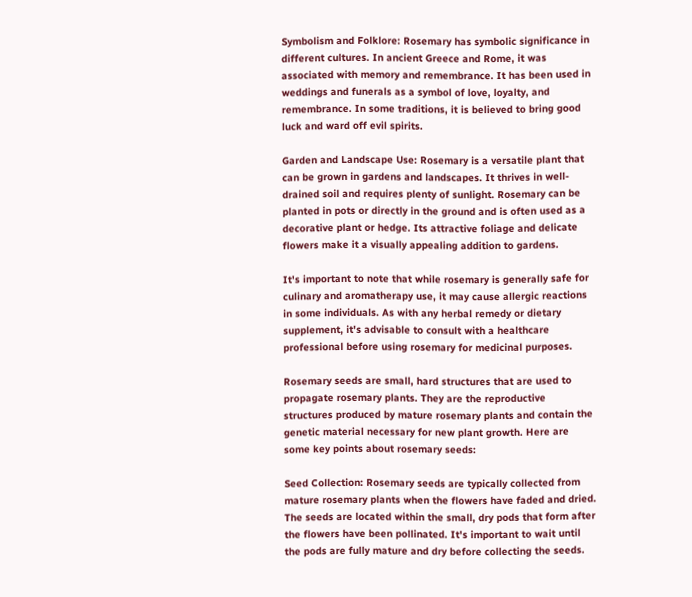Symbolism and Folklore: Rosemary has symbolic significance in different cultures. In ancient Greece and Rome, it was associated with memory and remembrance. It has been used in weddings and funerals as a symbol of love, loyalty, and remembrance. In some traditions, it is believed to bring good luck and ward off evil spirits.

Garden and Landscape Use: Rosemary is a versatile plant that can be grown in gardens and landscapes. It thrives in well-drained soil and requires plenty of sunlight. Rosemary can be planted in pots or directly in the ground and is often used as a decorative plant or hedge. Its attractive foliage and delicate flowers make it a visually appealing addition to gardens.

It's important to note that while rosemary is generally safe for culinary and aromatherapy use, it may cause allergic reactions in some individuals. As with any herbal remedy or dietary supplement, it's advisable to consult with a healthcare professional before using rosemary for medicinal purposes.

Rosemary seeds are small, hard structures that are used to propagate rosemary plants. They are the reproductive structures produced by mature rosemary plants and contain the genetic material necessary for new plant growth. Here are some key points about rosemary seeds:

Seed Collection: Rosemary seeds are typically collected from mature rosemary plants when the flowers have faded and dried. The seeds are located within the small, dry pods that form after the flowers have been pollinated. It's important to wait until the pods are fully mature and dry before collecting the seeds.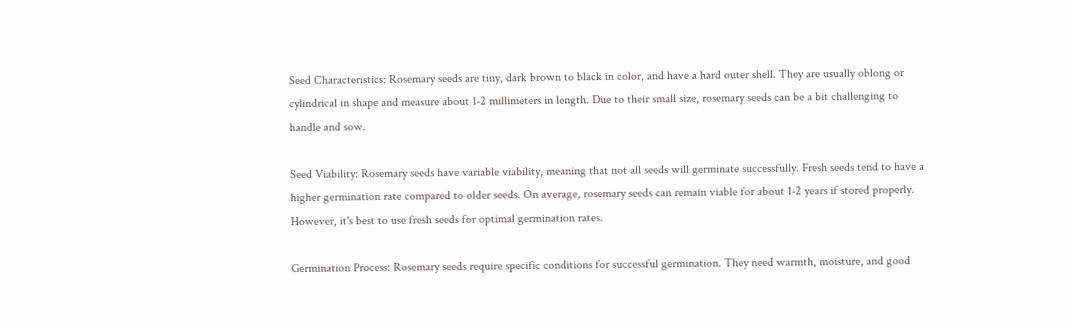Seed Characteristics: Rosemary seeds are tiny, dark brown to black in color, and have a hard outer shell. They are usually oblong or cylindrical in shape and measure about 1-2 millimeters in length. Due to their small size, rosemary seeds can be a bit challenging to handle and sow.

Seed Viability: Rosemary seeds have variable viability, meaning that not all seeds will germinate successfully. Fresh seeds tend to have a higher germination rate compared to older seeds. On average, rosemary seeds can remain viable for about 1-2 years if stored properly. However, it's best to use fresh seeds for optimal germination rates.

Germination Process: Rosemary seeds require specific conditions for successful germination. They need warmth, moisture, and good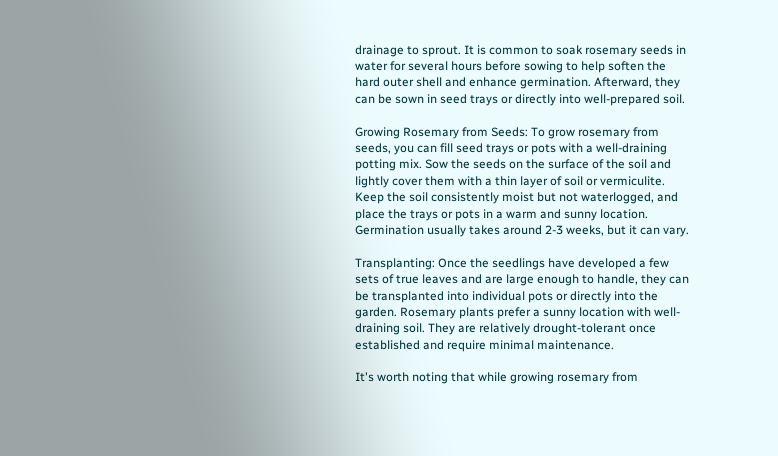drainage to sprout. It is common to soak rosemary seeds in water for several hours before sowing to help soften the hard outer shell and enhance germination. Afterward, they can be sown in seed trays or directly into well-prepared soil.

Growing Rosemary from Seeds: To grow rosemary from seeds, you can fill seed trays or pots with a well-draining potting mix. Sow the seeds on the surface of the soil and lightly cover them with a thin layer of soil or vermiculite. Keep the soil consistently moist but not waterlogged, and place the trays or pots in a warm and sunny location. Germination usually takes around 2-3 weeks, but it can vary.

Transplanting: Once the seedlings have developed a few sets of true leaves and are large enough to handle, they can be transplanted into individual pots or directly into the garden. Rosemary plants prefer a sunny location with well-draining soil. They are relatively drought-tolerant once established and require minimal maintenance.

It's worth noting that while growing rosemary from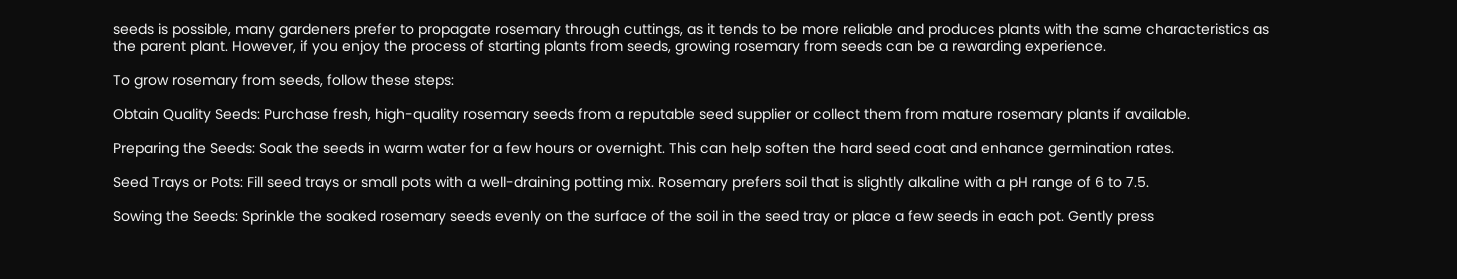seeds is possible, many gardeners prefer to propagate rosemary through cuttings, as it tends to be more reliable and produces plants with the same characteristics as the parent plant. However, if you enjoy the process of starting plants from seeds, growing rosemary from seeds can be a rewarding experience.

To grow rosemary from seeds, follow these steps:

Obtain Quality Seeds: Purchase fresh, high-quality rosemary seeds from a reputable seed supplier or collect them from mature rosemary plants if available.

Preparing the Seeds: Soak the seeds in warm water for a few hours or overnight. This can help soften the hard seed coat and enhance germination rates.

Seed Trays or Pots: Fill seed trays or small pots with a well-draining potting mix. Rosemary prefers soil that is slightly alkaline with a pH range of 6 to 7.5.

Sowing the Seeds: Sprinkle the soaked rosemary seeds evenly on the surface of the soil in the seed tray or place a few seeds in each pot. Gently press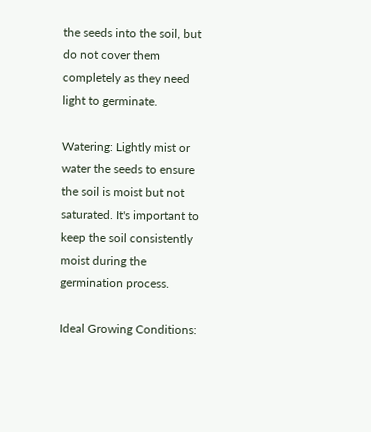the seeds into the soil, but do not cover them completely as they need light to germinate.

Watering: Lightly mist or water the seeds to ensure the soil is moist but not saturated. It's important to keep the soil consistently moist during the germination process.

Ideal Growing Conditions: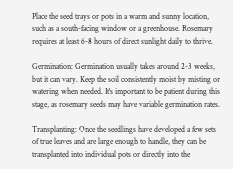Place the seed trays or pots in a warm and sunny location, such as a south-facing window or a greenhouse. Rosemary requires at least 6-8 hours of direct sunlight daily to thrive.

Germination: Germination usually takes around 2-3 weeks, but it can vary. Keep the soil consistently moist by misting or watering when needed. It's important to be patient during this stage, as rosemary seeds may have variable germination rates.

Transplanting: Once the seedlings have developed a few sets of true leaves and are large enough to handle, they can be transplanted into individual pots or directly into the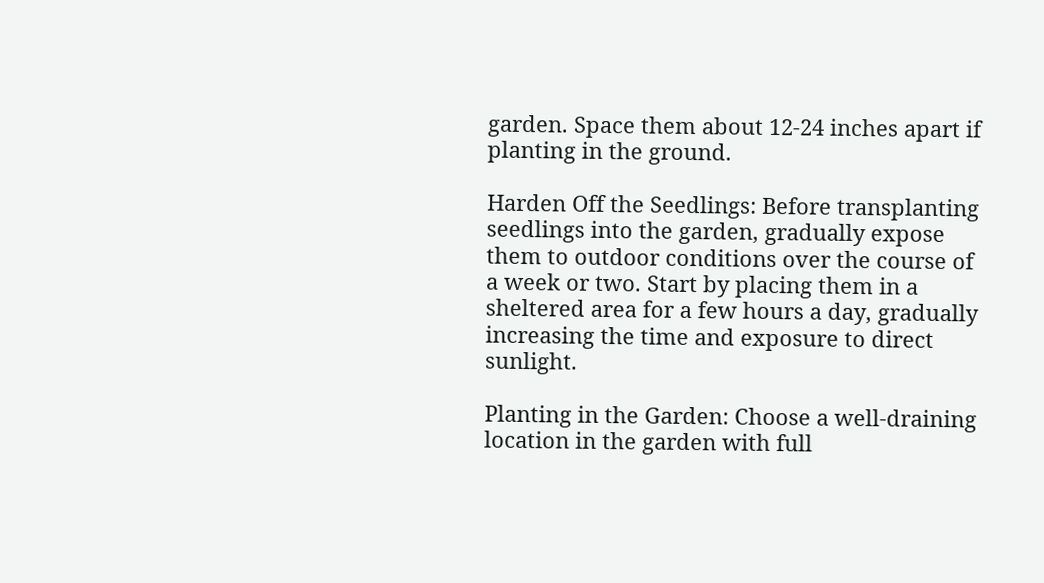garden. Space them about 12-24 inches apart if planting in the ground.

Harden Off the Seedlings: Before transplanting seedlings into the garden, gradually expose them to outdoor conditions over the course of a week or two. Start by placing them in a sheltered area for a few hours a day, gradually increasing the time and exposure to direct sunlight.

Planting in the Garden: Choose a well-draining location in the garden with full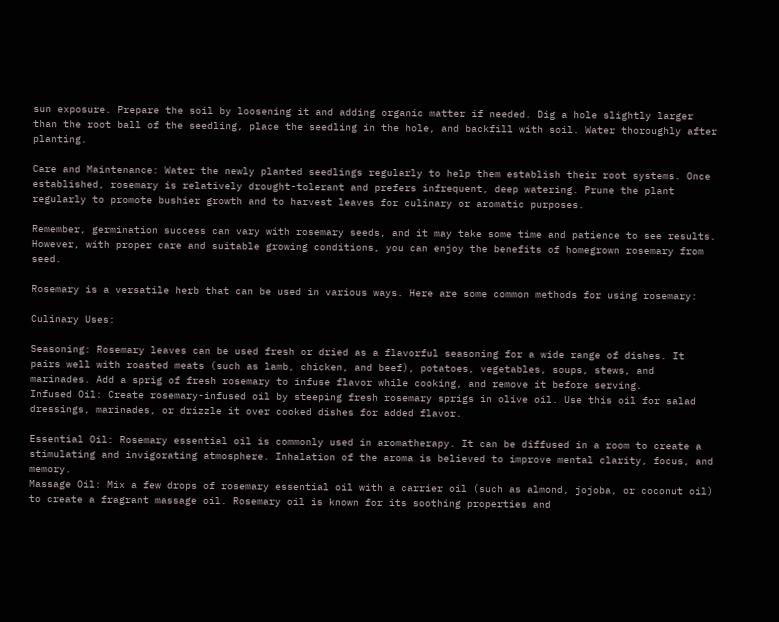sun exposure. Prepare the soil by loosening it and adding organic matter if needed. Dig a hole slightly larger than the root ball of the seedling, place the seedling in the hole, and backfill with soil. Water thoroughly after planting.

Care and Maintenance: Water the newly planted seedlings regularly to help them establish their root systems. Once established, rosemary is relatively drought-tolerant and prefers infrequent, deep watering. Prune the plant regularly to promote bushier growth and to harvest leaves for culinary or aromatic purposes.

Remember, germination success can vary with rosemary seeds, and it may take some time and patience to see results. However, with proper care and suitable growing conditions, you can enjoy the benefits of homegrown rosemary from seed.

Rosemary is a versatile herb that can be used in various ways. Here are some common methods for using rosemary:

Culinary Uses:

Seasoning: Rosemary leaves can be used fresh or dried as a flavorful seasoning for a wide range of dishes. It pairs well with roasted meats (such as lamb, chicken, and beef), potatoes, vegetables, soups, stews, and marinades. Add a sprig of fresh rosemary to infuse flavor while cooking, and remove it before serving.
Infused Oil: Create rosemary-infused oil by steeping fresh rosemary sprigs in olive oil. Use this oil for salad dressings, marinades, or drizzle it over cooked dishes for added flavor.

Essential Oil: Rosemary essential oil is commonly used in aromatherapy. It can be diffused in a room to create a stimulating and invigorating atmosphere. Inhalation of the aroma is believed to improve mental clarity, focus, and memory.
Massage Oil: Mix a few drops of rosemary essential oil with a carrier oil (such as almond, jojoba, or coconut oil) to create a fragrant massage oil. Rosemary oil is known for its soothing properties and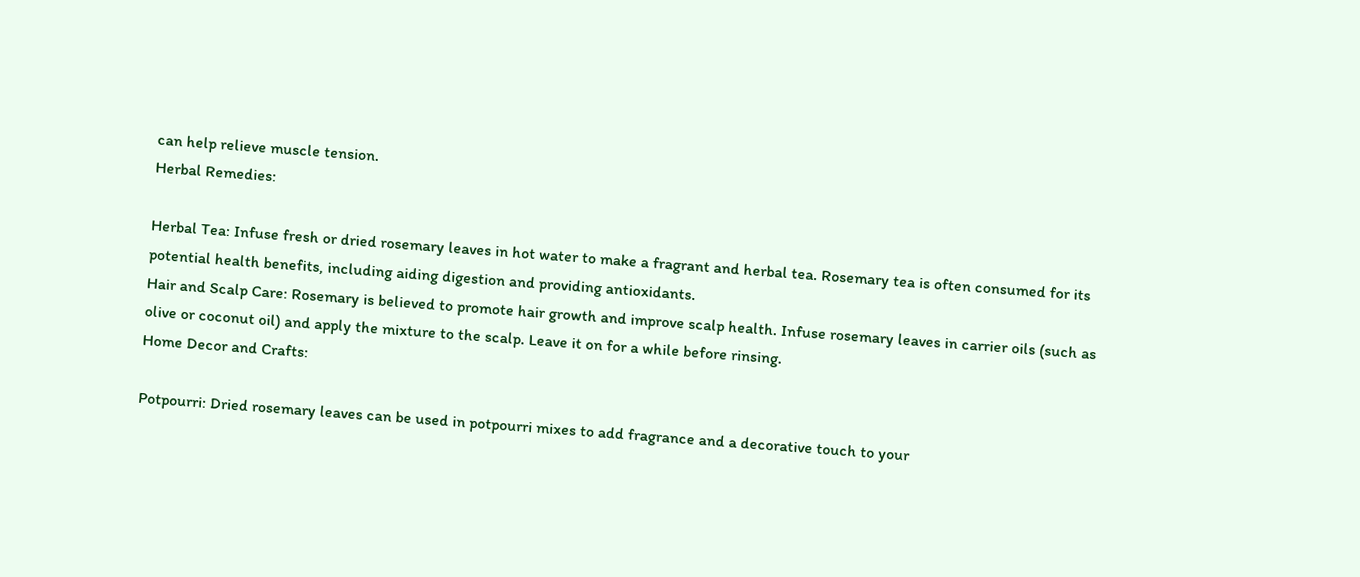can help relieve muscle tension.
Herbal Remedies:

Herbal Tea: Infuse fresh or dried rosemary leaves in hot water to make a fragrant and herbal tea. Rosemary tea is often consumed for its potential health benefits, including aiding digestion and providing antioxidants.
Hair and Scalp Care: Rosemary is believed to promote hair growth and improve scalp health. Infuse rosemary leaves in carrier oils (such as olive or coconut oil) and apply the mixture to the scalp. Leave it on for a while before rinsing.
Home Decor and Crafts:

Potpourri: Dried rosemary leaves can be used in potpourri mixes to add fragrance and a decorative touch to your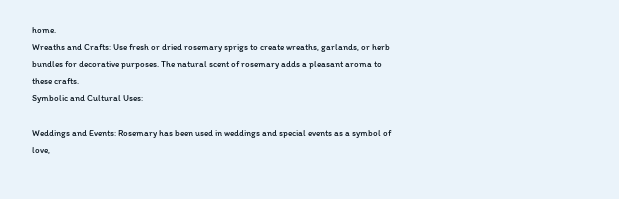home.
Wreaths and Crafts: Use fresh or dried rosemary sprigs to create wreaths, garlands, or herb bundles for decorative purposes. The natural scent of rosemary adds a pleasant aroma to these crafts.
Symbolic and Cultural Uses:

Weddings and Events: Rosemary has been used in weddings and special events as a symbol of love,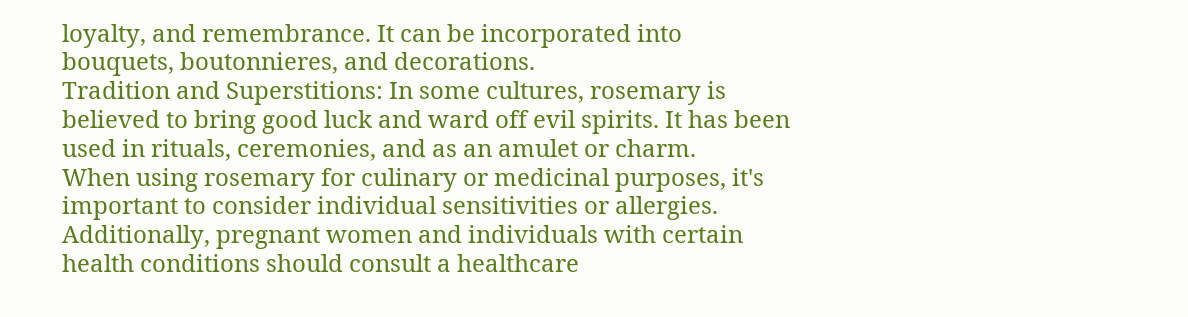loyalty, and remembrance. It can be incorporated into bouquets, boutonnieres, and decorations.
Tradition and Superstitions: In some cultures, rosemary is believed to bring good luck and ward off evil spirits. It has been used in rituals, ceremonies, and as an amulet or charm.
When using rosemary for culinary or medicinal purposes, it's important to consider individual sensitivities or allergies. Additionally, pregnant women and individuals with certain health conditions should consult a healthcare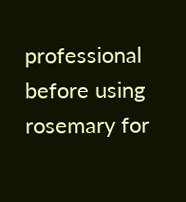professional before using rosemary for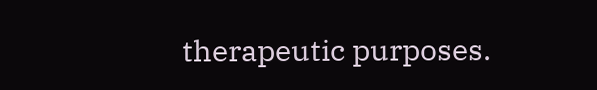therapeutic purposes.